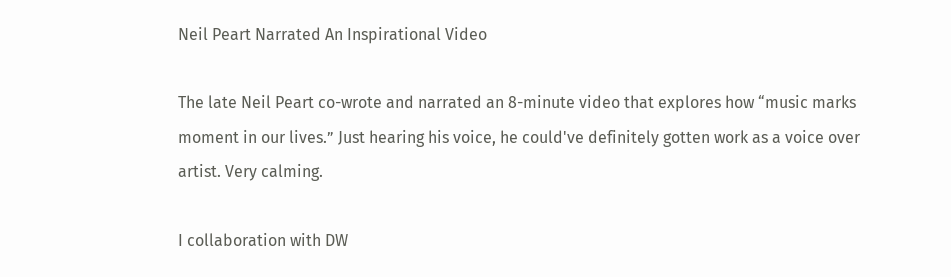Neil Peart Narrated An Inspirational Video

The late Neil Peart co-wrote and narrated an 8-minute video that explores how “music marks moment in our lives.” Just hearing his voice, he could've definitely gotten work as a voice over artist. Very calming.

I collaboration with DW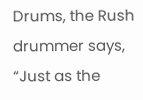Drums, the Rush drummer says, “Just as the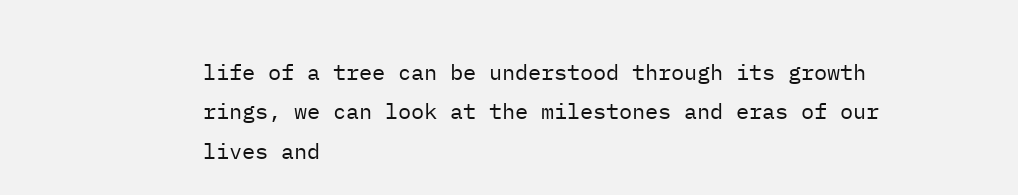life of a tree can be understood through its growth rings, we can look at the milestones and eras of our lives and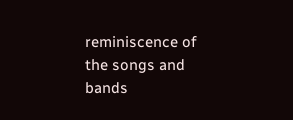reminiscence of the songs and bands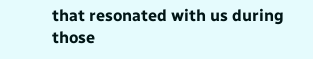that resonated with us during those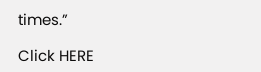times.”

Click HERE